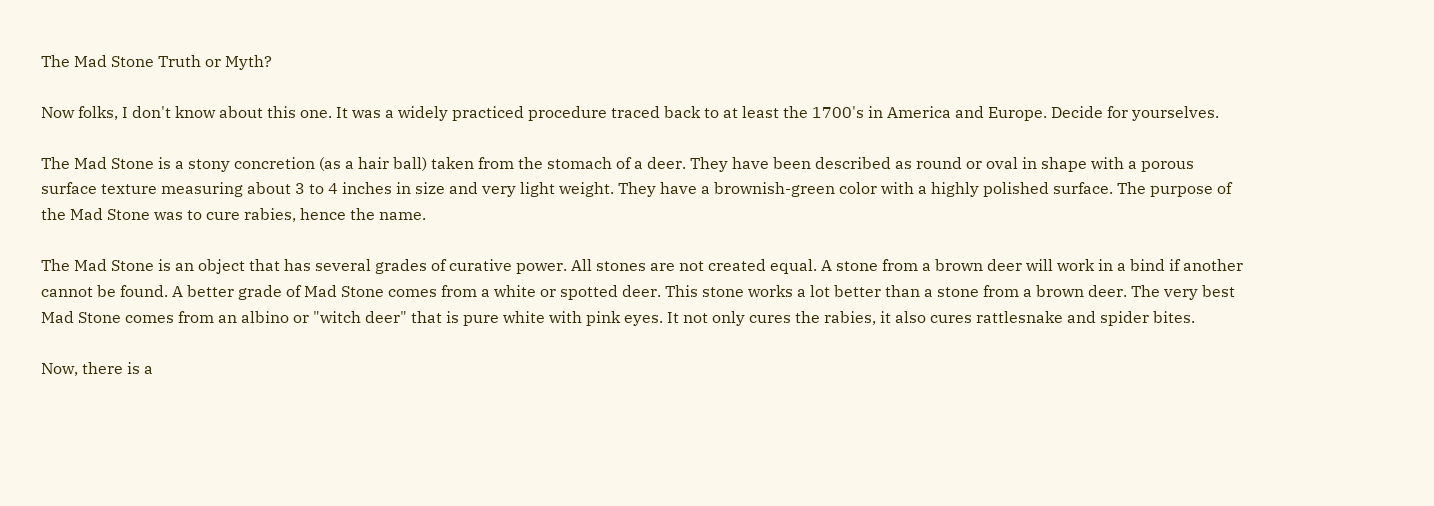The Mad Stone Truth or Myth?

Now folks, I don't know about this one. It was a widely practiced procedure traced back to at least the 1700's in America and Europe. Decide for yourselves.

The Mad Stone is a stony concretion (as a hair ball) taken from the stomach of a deer. They have been described as round or oval in shape with a porous surface texture measuring about 3 to 4 inches in size and very light weight. They have a brownish-green color with a highly polished surface. The purpose of the Mad Stone was to cure rabies, hence the name.

The Mad Stone is an object that has several grades of curative power. All stones are not created equal. A stone from a brown deer will work in a bind if another cannot be found. A better grade of Mad Stone comes from a white or spotted deer. This stone works a lot better than a stone from a brown deer. The very best Mad Stone comes from an albino or "witch deer" that is pure white with pink eyes. It not only cures the rabies, it also cures rattlesnake and spider bites.

Now, there is a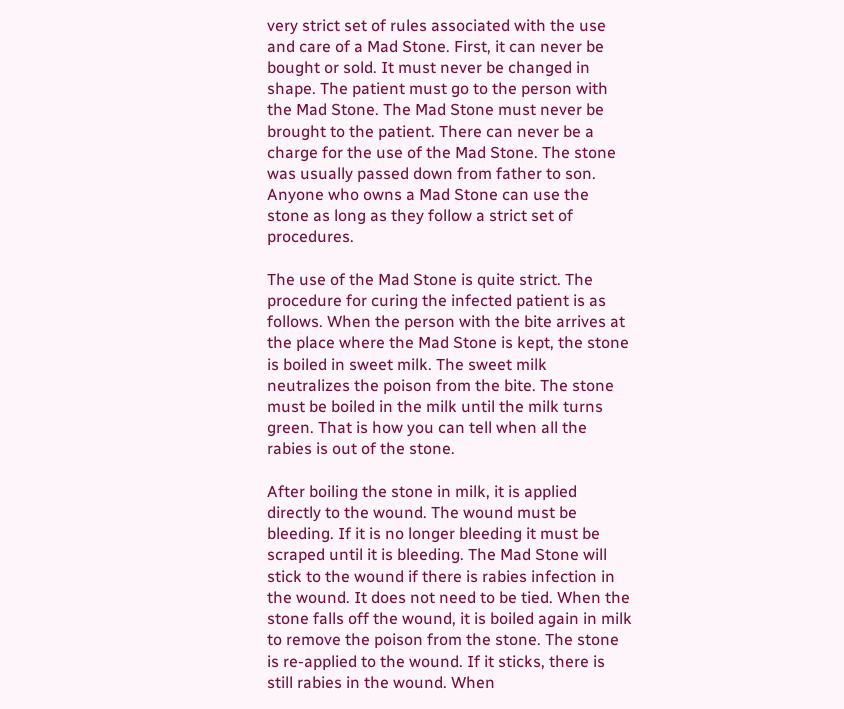very strict set of rules associated with the use and care of a Mad Stone. First, it can never be bought or sold. It must never be changed in shape. The patient must go to the person with the Mad Stone. The Mad Stone must never be brought to the patient. There can never be a charge for the use of the Mad Stone. The stone was usually passed down from father to son. Anyone who owns a Mad Stone can use the stone as long as they follow a strict set of procedures.

The use of the Mad Stone is quite strict. The procedure for curing the infected patient is as follows. When the person with the bite arrives at the place where the Mad Stone is kept, the stone is boiled in sweet milk. The sweet milk neutralizes the poison from the bite. The stone must be boiled in the milk until the milk turns green. That is how you can tell when all the rabies is out of the stone.

After boiling the stone in milk, it is applied directly to the wound. The wound must be bleeding. If it is no longer bleeding it must be scraped until it is bleeding. The Mad Stone will stick to the wound if there is rabies infection in the wound. It does not need to be tied. When the stone falls off the wound, it is boiled again in milk to remove the poison from the stone. The stone is re-applied to the wound. If it sticks, there is still rabies in the wound. When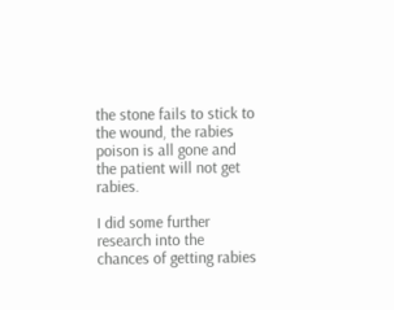the stone fails to stick to the wound, the rabies poison is all gone and the patient will not get rabies.

I did some further research into the chances of getting rabies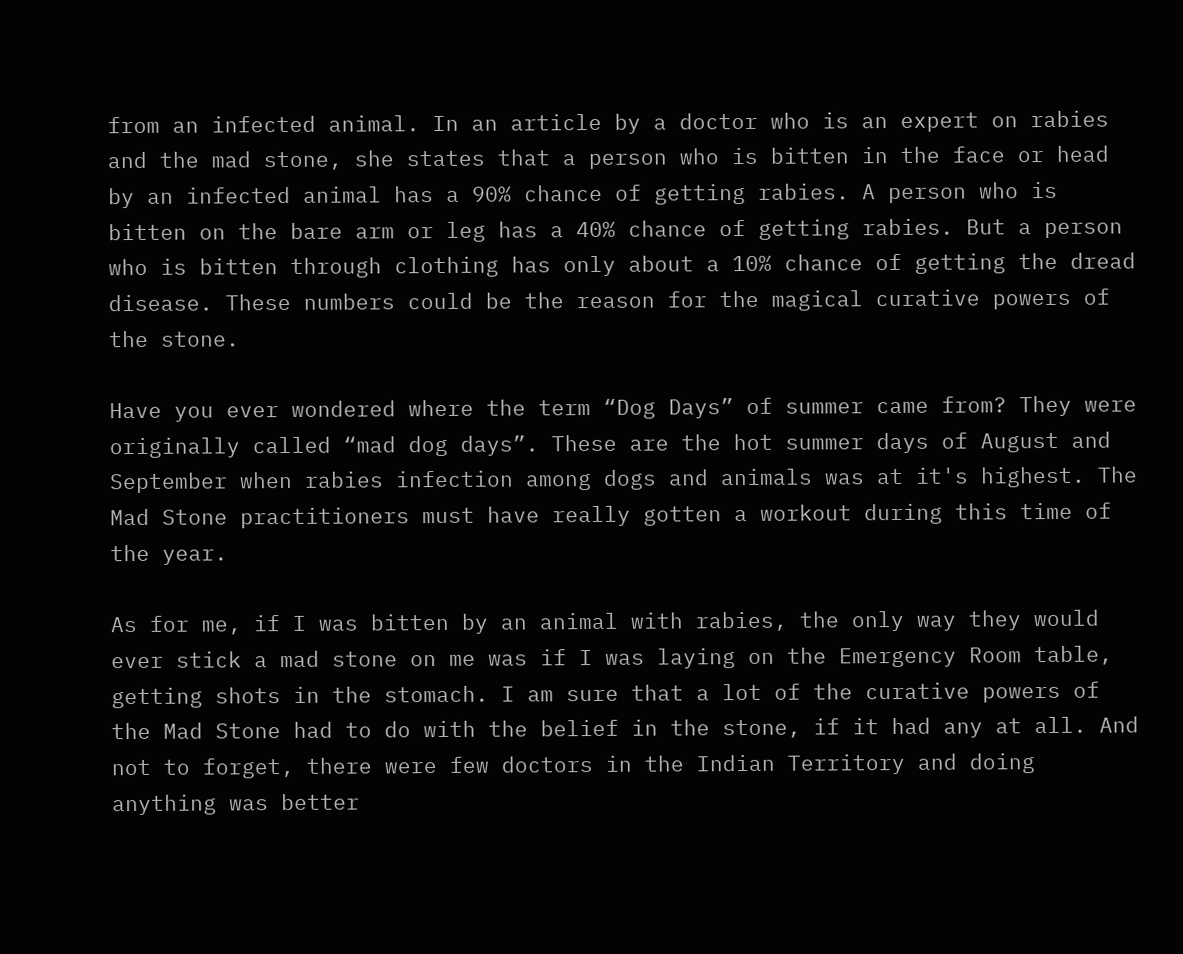from an infected animal. In an article by a doctor who is an expert on rabies and the mad stone, she states that a person who is bitten in the face or head by an infected animal has a 90% chance of getting rabies. A person who is bitten on the bare arm or leg has a 40% chance of getting rabies. But a person who is bitten through clothing has only about a 10% chance of getting the dread disease. These numbers could be the reason for the magical curative powers of the stone.

Have you ever wondered where the term “Dog Days” of summer came from? They were originally called “mad dog days”. These are the hot summer days of August and September when rabies infection among dogs and animals was at it's highest. The Mad Stone practitioners must have really gotten a workout during this time of the year.

As for me, if I was bitten by an animal with rabies, the only way they would ever stick a mad stone on me was if I was laying on the Emergency Room table, getting shots in the stomach. I am sure that a lot of the curative powers of the Mad Stone had to do with the belief in the stone, if it had any at all. And not to forget, there were few doctors in the Indian Territory and doing anything was better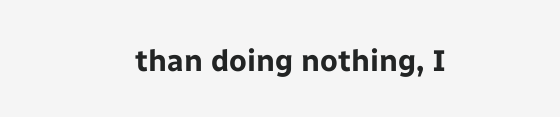than doing nothing, I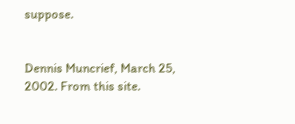suppose.


Dennis Muncrief, March 25, 2002. From this site.